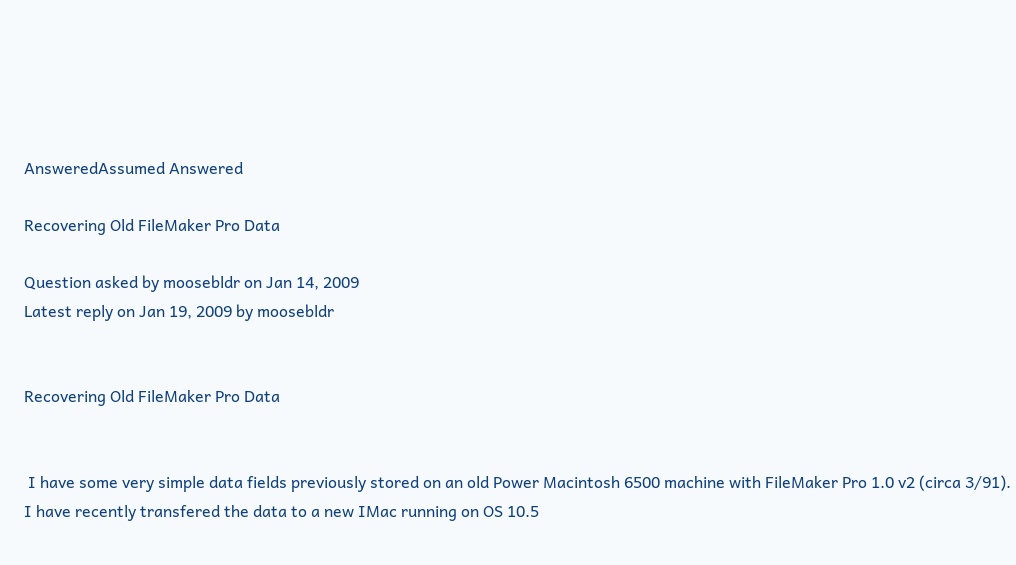AnsweredAssumed Answered

Recovering Old FileMaker Pro Data

Question asked by moosebldr on Jan 14, 2009
Latest reply on Jan 19, 2009 by moosebldr


Recovering Old FileMaker Pro Data


 I have some very simple data fields previously stored on an old Power Macintosh 6500 machine with FileMaker Pro 1.0 v2 (circa 3/91). I have recently transfered the data to a new IMac running on OS 10.5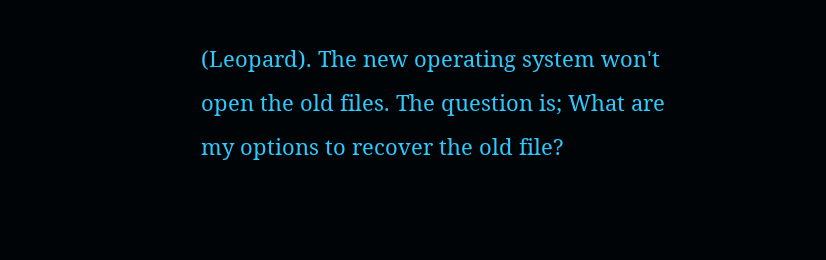(Leopard). The new operating system won't open the old files. The question is; What are my options to recover the old file?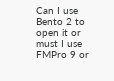Can I use Bento 2 to open it or must I use FMPro 9 or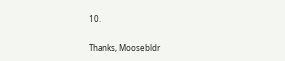10.

Thanks, Moosebldr